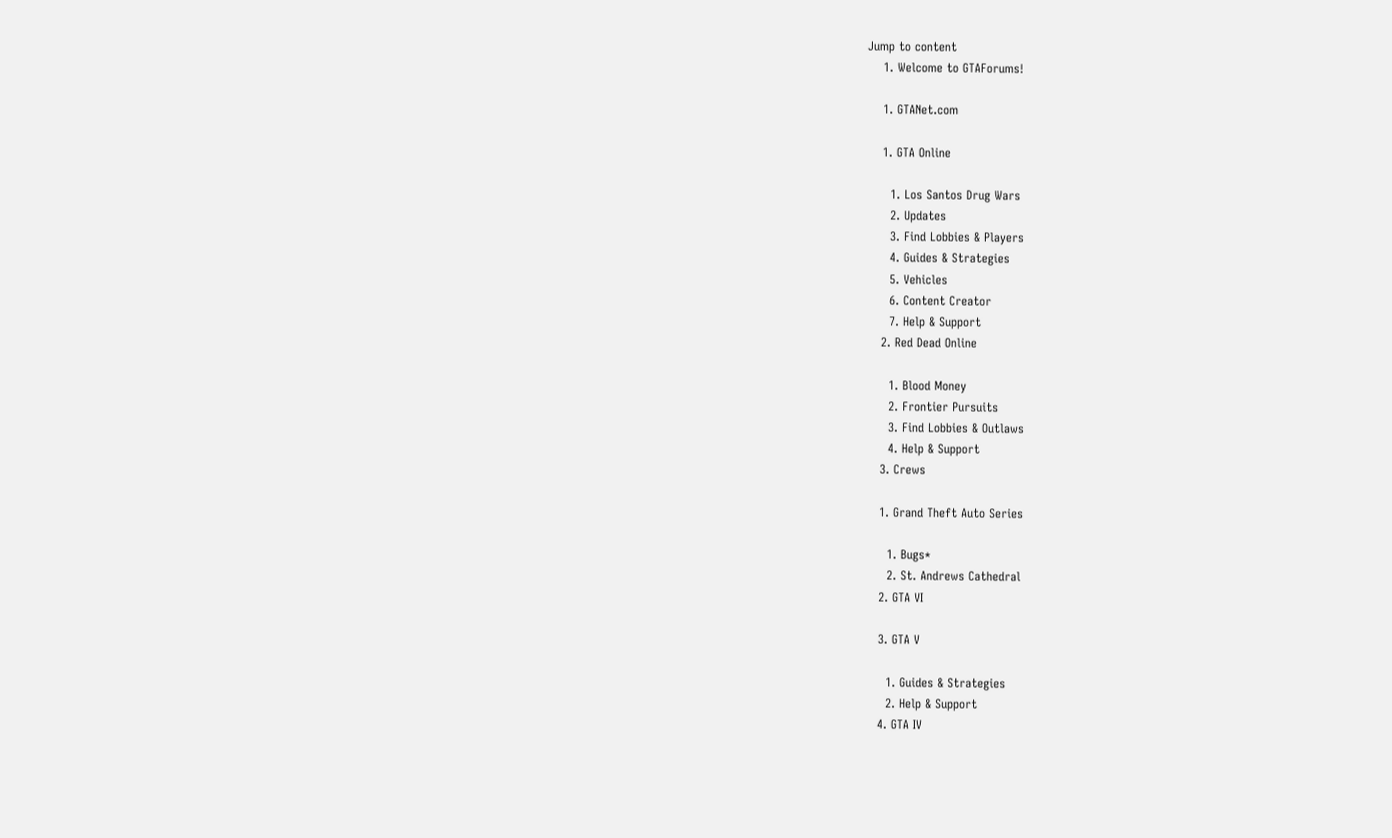Jump to content
    1. Welcome to GTAForums!

    1. GTANet.com

    1. GTA Online

      1. Los Santos Drug Wars
      2. Updates
      3. Find Lobbies & Players
      4. Guides & Strategies
      5. Vehicles
      6. Content Creator
      7. Help & Support
    2. Red Dead Online

      1. Blood Money
      2. Frontier Pursuits
      3. Find Lobbies & Outlaws
      4. Help & Support
    3. Crews

    1. Grand Theft Auto Series

      1. Bugs*
      2. St. Andrews Cathedral
    2. GTA VI

    3. GTA V

      1. Guides & Strategies
      2. Help & Support
    4. GTA IV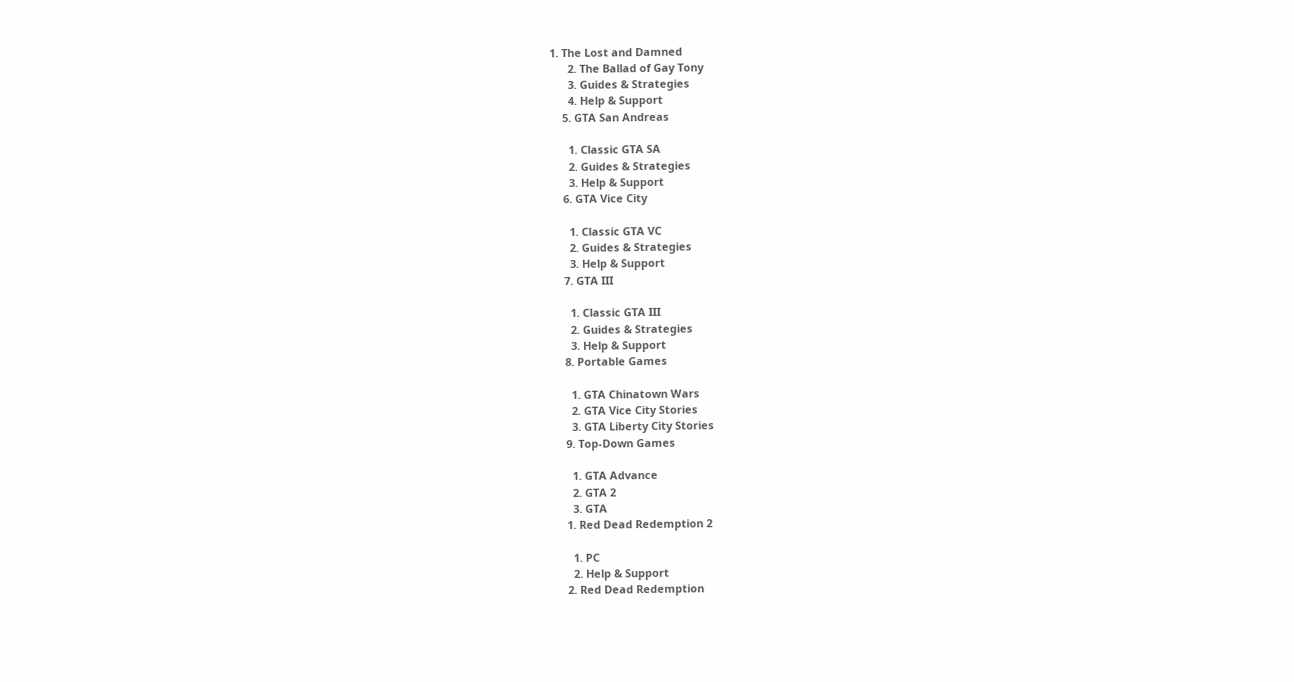1. The Lost and Damned
      2. The Ballad of Gay Tony
      3. Guides & Strategies
      4. Help & Support
    5. GTA San Andreas

      1. Classic GTA SA
      2. Guides & Strategies
      3. Help & Support
    6. GTA Vice City

      1. Classic GTA VC
      2. Guides & Strategies
      3. Help & Support
    7. GTA III

      1. Classic GTA III
      2. Guides & Strategies
      3. Help & Support
    8. Portable Games

      1. GTA Chinatown Wars
      2. GTA Vice City Stories
      3. GTA Liberty City Stories
    9. Top-Down Games

      1. GTA Advance
      2. GTA 2
      3. GTA
    1. Red Dead Redemption 2

      1. PC
      2. Help & Support
    2. Red Dead Redemption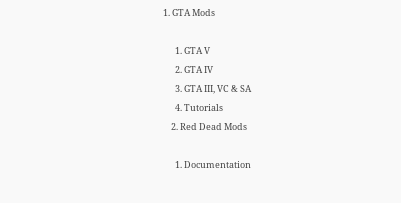1. GTA Mods

      1. GTA V
      2. GTA IV
      3. GTA III, VC & SA
      4. Tutorials
    2. Red Dead Mods

      1. Documentation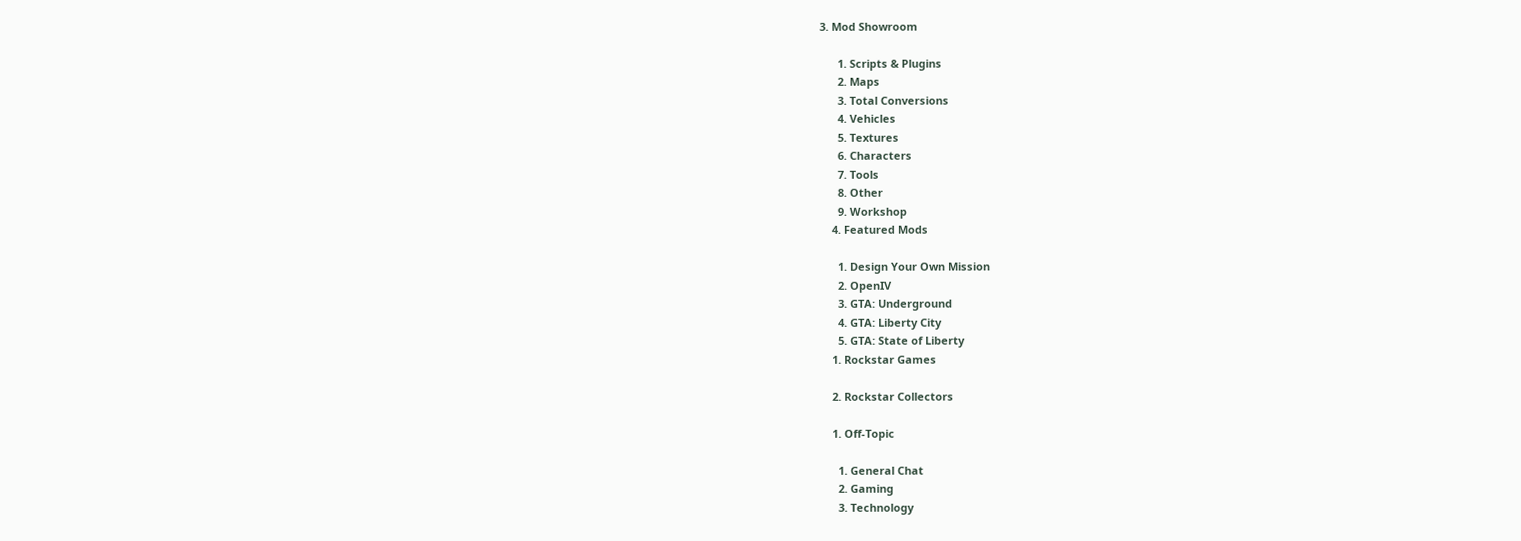3. Mod Showroom

      1. Scripts & Plugins
      2. Maps
      3. Total Conversions
      4. Vehicles
      5. Textures
      6. Characters
      7. Tools
      8. Other
      9. Workshop
    4. Featured Mods

      1. Design Your Own Mission
      2. OpenIV
      3. GTA: Underground
      4. GTA: Liberty City
      5. GTA: State of Liberty
    1. Rockstar Games

    2. Rockstar Collectors

    1. Off-Topic

      1. General Chat
      2. Gaming
      3. Technology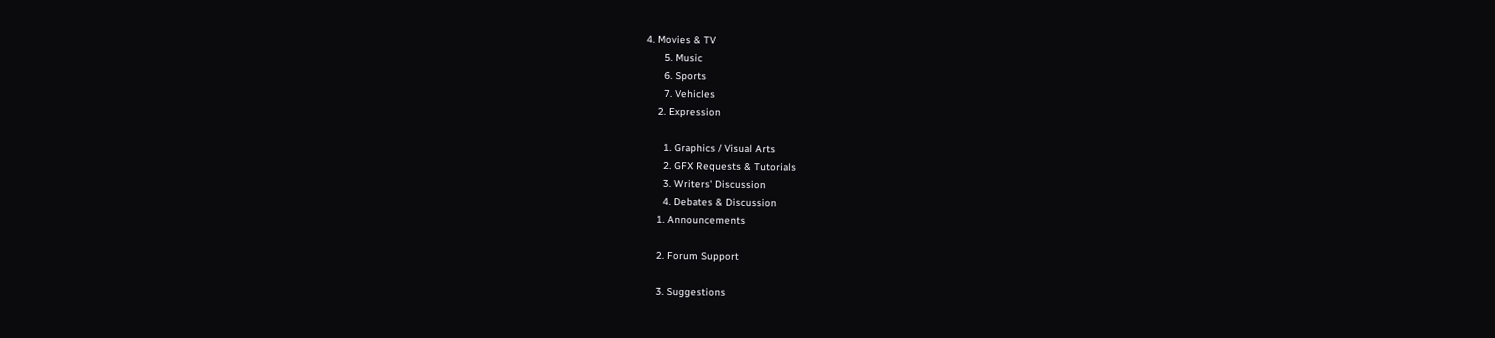4. Movies & TV
      5. Music
      6. Sports
      7. Vehicles
    2. Expression

      1. Graphics / Visual Arts
      2. GFX Requests & Tutorials
      3. Writers' Discussion
      4. Debates & Discussion
    1. Announcements

    2. Forum Support

    3. Suggestions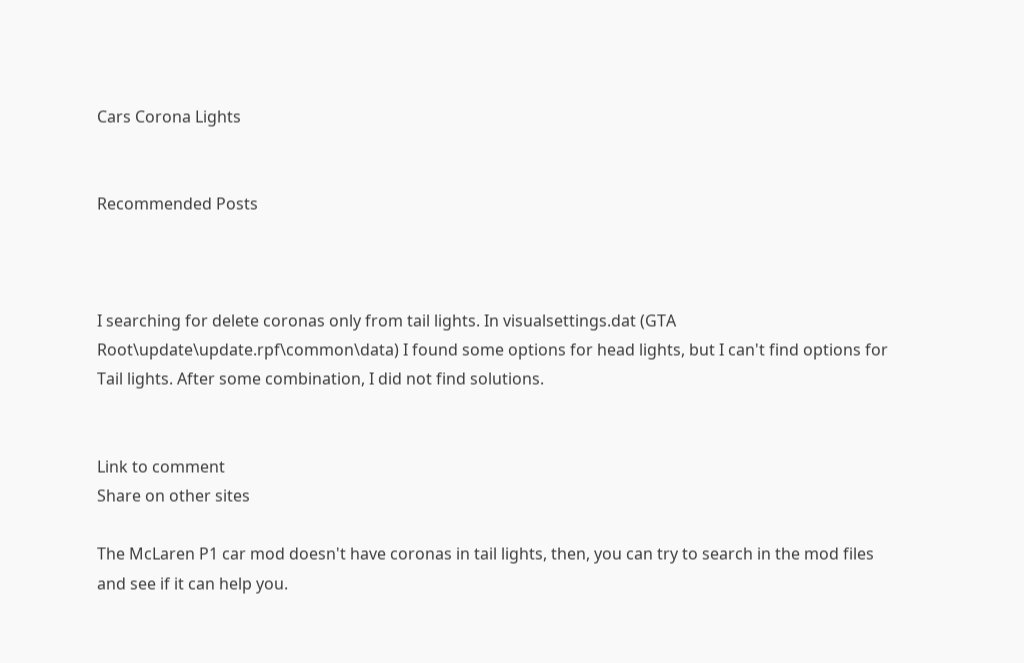Cars Corona Lights


Recommended Posts



I searching for delete coronas only from tail lights. In visualsettings.dat (GTA Root\update\update.rpf\common\data) I found some options for head lights, but I can't find options for Tail lights. After some combination, I did not find solutions.


Link to comment
Share on other sites

The McLaren P1 car mod doesn't have coronas in tail lights, then, you can try to search in the mod files and see if it can help you.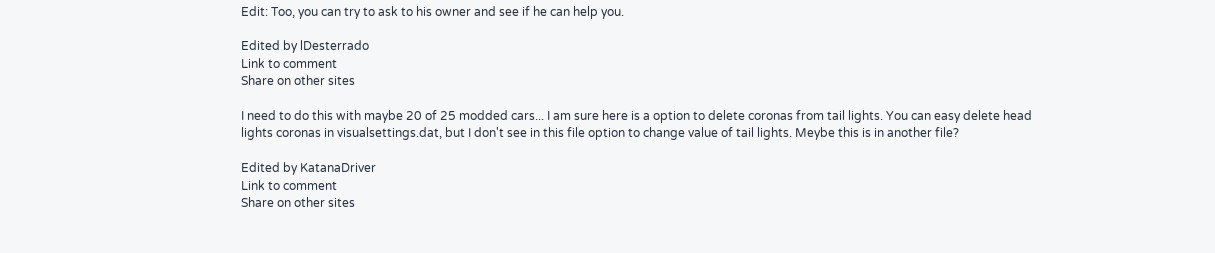Edit: Too, you can try to ask to his owner and see if he can help you.

Edited by lDesterrado
Link to comment
Share on other sites

I need to do this with maybe 20 of 25 modded cars... I am sure here is a option to delete coronas from tail lights. You can easy delete head lights coronas in visualsettings.dat, but I don't see in this file option to change value of tail lights. Meybe this is in another file?

Edited by KatanaDriver
Link to comment
Share on other sites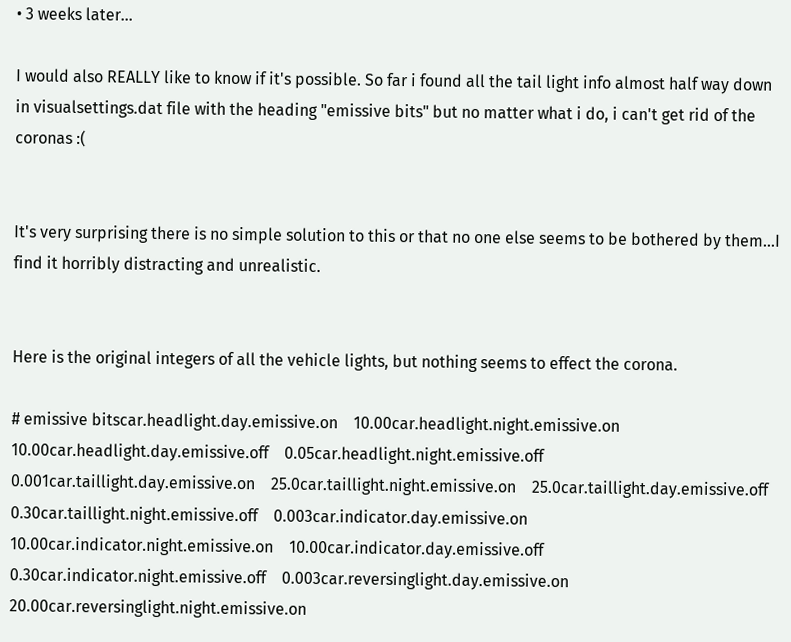• 3 weeks later...

I would also REALLY like to know if it's possible. So far i found all the tail light info almost half way down in visualsettings.dat file with the heading "emissive bits" but no matter what i do, i can't get rid of the coronas :(


It's very surprising there is no simple solution to this or that no one else seems to be bothered by them...I find it horribly distracting and unrealistic.


Here is the original integers of all the vehicle lights, but nothing seems to effect the corona.

# emissive bitscar.headlight.day.emissive.on    10.00car.headlight.night.emissive.on    10.00car.headlight.day.emissive.off    0.05car.headlight.night.emissive.off    0.001car.taillight.day.emissive.on    25.0car.taillight.night.emissive.on    25.0car.taillight.day.emissive.off    0.30car.taillight.night.emissive.off    0.003car.indicator.day.emissive.on    10.00car.indicator.night.emissive.on    10.00car.indicator.day.emissive.off    0.30car.indicator.night.emissive.off    0.003car.reversinglight.day.emissive.on    20.00car.reversinglight.night.emissive.on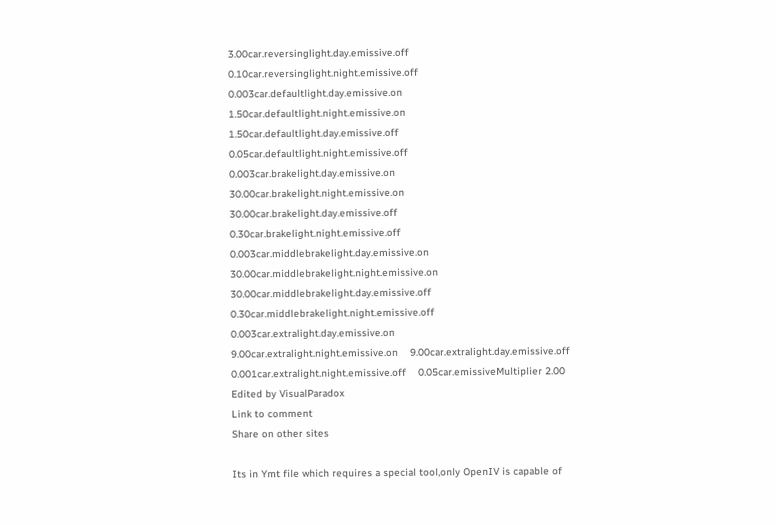3.00car.reversinglight.day.emissive.off    0.10car.reversinglight.night.emissive.off    0.003car.defaultlight.day.emissive.on    1.50car.defaultlight.night.emissive.on    1.50car.defaultlight.day.emissive.off    0.05car.defaultlight.night.emissive.off    0.003car.brakelight.day.emissive.on    30.00car.brakelight.night.emissive.on    30.00car.brakelight.day.emissive.off    0.30car.brakelight.night.emissive.off    0.003car.middlebrakelight.day.emissive.on    30.00car.middlebrakelight.night.emissive.on    30.00car.middlebrakelight.day.emissive.off    0.30car.middlebrakelight.night.emissive.off    0.003car.extralight.day.emissive.on    9.00car.extralight.night.emissive.on    9.00car.extralight.day.emissive.off    0.001car.extralight.night.emissive.off    0.05car.emissiveMultiplier 2.00
Edited by VisualParadox
Link to comment
Share on other sites

Its in Ymt file which requires a special tool,only OpenIV is capable of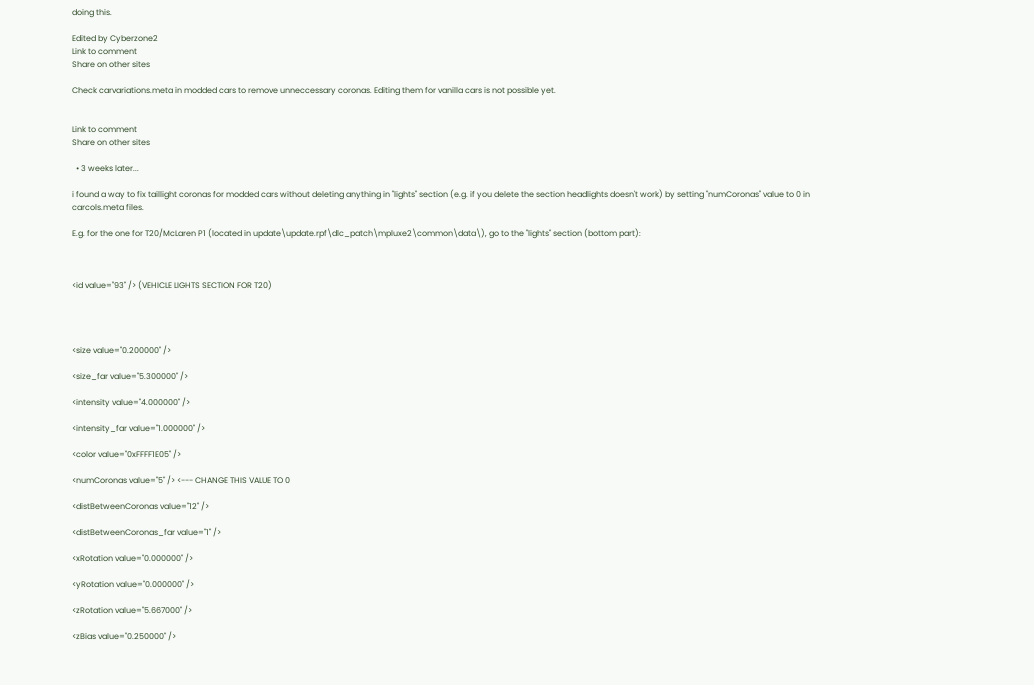doing this.

Edited by Cyberzone2
Link to comment
Share on other sites

Check carvariations.meta in modded cars to remove unneccessary coronas. Editing them for vanilla cars is not possible yet.


Link to comment
Share on other sites

  • 3 weeks later...

i found a way to fix taillight coronas for modded cars without deleting anything in "lights" section (e.g. if you delete the section headlights doesn't work) by setting "numCoronas" value to 0 in carcols.meta files.

E.g. for the one for T20/McLaren P1 (located in update\update.rpf\dlc_patch\mpluxe2\common\data\), go to the "lights" section (bottom part):



<id value="93" /> (VEHICLE LIGHTS SECTION FOR T20)




<size value="0.200000" />

<size_far value="5.300000" />

<intensity value="4.000000" />

<intensity_far value="1.000000" />

<color value="0xFFFF1E05" />

<numCoronas value="5" /> <--- CHANGE THIS VALUE TO 0

<distBetweenCoronas value="12" />

<distBetweenCoronas_far value="1" />

<xRotation value="0.000000" />

<yRotation value="0.000000" />

<zRotation value="5.667000" />

<zBias value="0.250000" />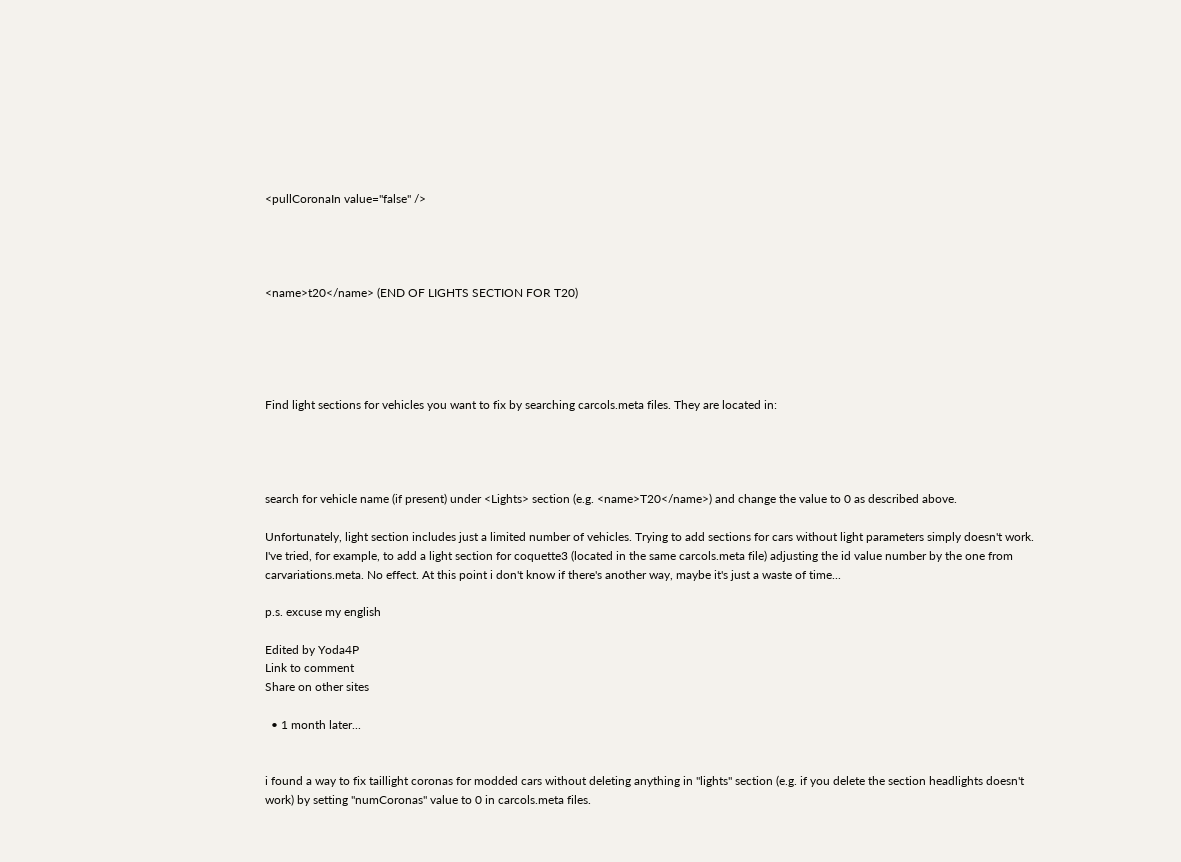<pullCoronaIn value="false" />




<name>t20</name> (END OF LIGHTS SECTION FOR T20)





Find light sections for vehicles you want to fix by searching carcols.meta files. They are located in:




search for vehicle name (if present) under <Lights> section (e.g. <name>T20</name>) and change the value to 0 as described above.

Unfortunately, light section includes just a limited number of vehicles. Trying to add sections for cars without light parameters simply doesn't work. I've tried, for example, to add a light section for coquette3 (located in the same carcols.meta file) adjusting the id value number by the one from carvariations.meta. No effect. At this point i don't know if there's another way, maybe it's just a waste of time...

p.s. excuse my english

Edited by Yoda4P
Link to comment
Share on other sites

  • 1 month later...


i found a way to fix taillight coronas for modded cars without deleting anything in "lights" section (e.g. if you delete the section headlights doesn't work) by setting "numCoronas" value to 0 in carcols.meta files.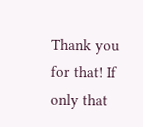Thank you for that! If only that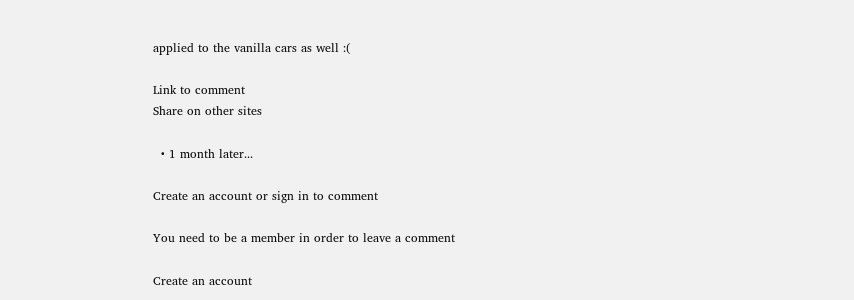applied to the vanilla cars as well :(

Link to comment
Share on other sites

  • 1 month later...

Create an account or sign in to comment

You need to be a member in order to leave a comment

Create an account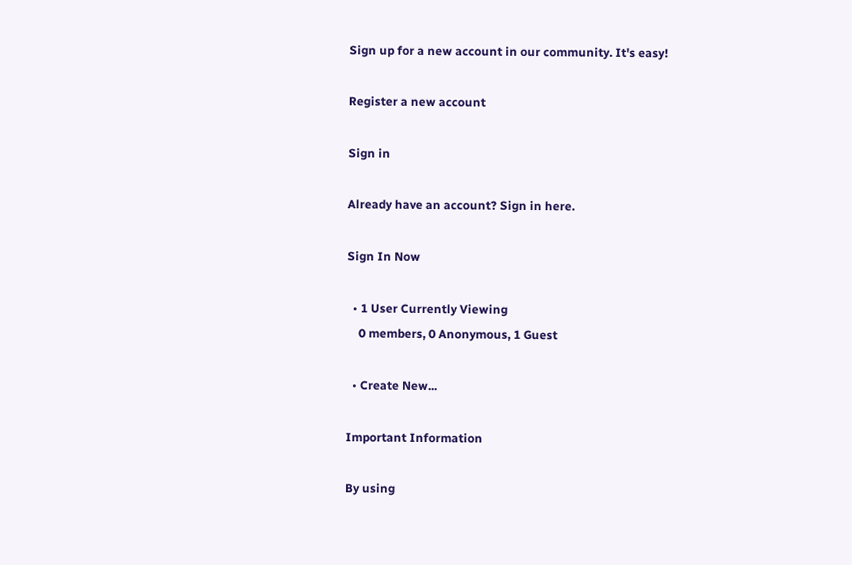Sign up for a new account in our community. It's easy!

Register a new account

Sign in

Already have an account? Sign in here.

Sign In Now

  • 1 User Currently Viewing
    0 members, 0 Anonymous, 1 Guest

  • Create New...

Important Information

By using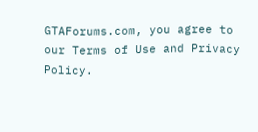GTAForums.com, you agree to our Terms of Use and Privacy Policy.